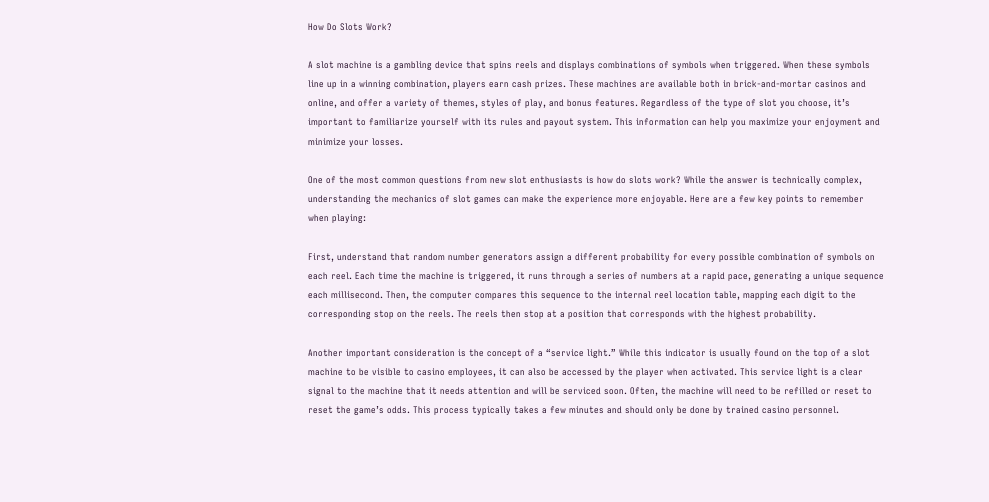How Do Slots Work?

A slot machine is a gambling device that spins reels and displays combinations of symbols when triggered. When these symbols line up in a winning combination, players earn cash prizes. These machines are available both in brick-and-mortar casinos and online, and offer a variety of themes, styles of play, and bonus features. Regardless of the type of slot you choose, it’s important to familiarize yourself with its rules and payout system. This information can help you maximize your enjoyment and minimize your losses.

One of the most common questions from new slot enthusiasts is how do slots work? While the answer is technically complex, understanding the mechanics of slot games can make the experience more enjoyable. Here are a few key points to remember when playing:

First, understand that random number generators assign a different probability for every possible combination of symbols on each reel. Each time the machine is triggered, it runs through a series of numbers at a rapid pace, generating a unique sequence each millisecond. Then, the computer compares this sequence to the internal reel location table, mapping each digit to the corresponding stop on the reels. The reels then stop at a position that corresponds with the highest probability.

Another important consideration is the concept of a “service light.” While this indicator is usually found on the top of a slot machine to be visible to casino employees, it can also be accessed by the player when activated. This service light is a clear signal to the machine that it needs attention and will be serviced soon. Often, the machine will need to be refilled or reset to reset the game’s odds. This process typically takes a few minutes and should only be done by trained casino personnel.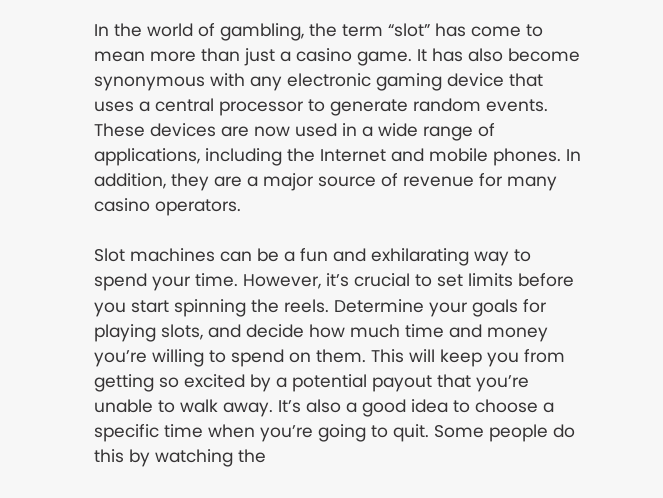In the world of gambling, the term “slot” has come to mean more than just a casino game. It has also become synonymous with any electronic gaming device that uses a central processor to generate random events. These devices are now used in a wide range of applications, including the Internet and mobile phones. In addition, they are a major source of revenue for many casino operators.

Slot machines can be a fun and exhilarating way to spend your time. However, it’s crucial to set limits before you start spinning the reels. Determine your goals for playing slots, and decide how much time and money you’re willing to spend on them. This will keep you from getting so excited by a potential payout that you’re unable to walk away. It’s also a good idea to choose a specific time when you’re going to quit. Some people do this by watching the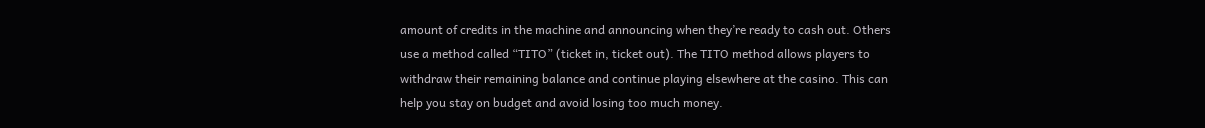amount of credits in the machine and announcing when they’re ready to cash out. Others use a method called “TITO” (ticket in, ticket out). The TITO method allows players to withdraw their remaining balance and continue playing elsewhere at the casino. This can help you stay on budget and avoid losing too much money.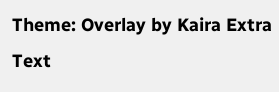Theme: Overlay by Kaira Extra Text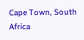Cape Town, South Africa